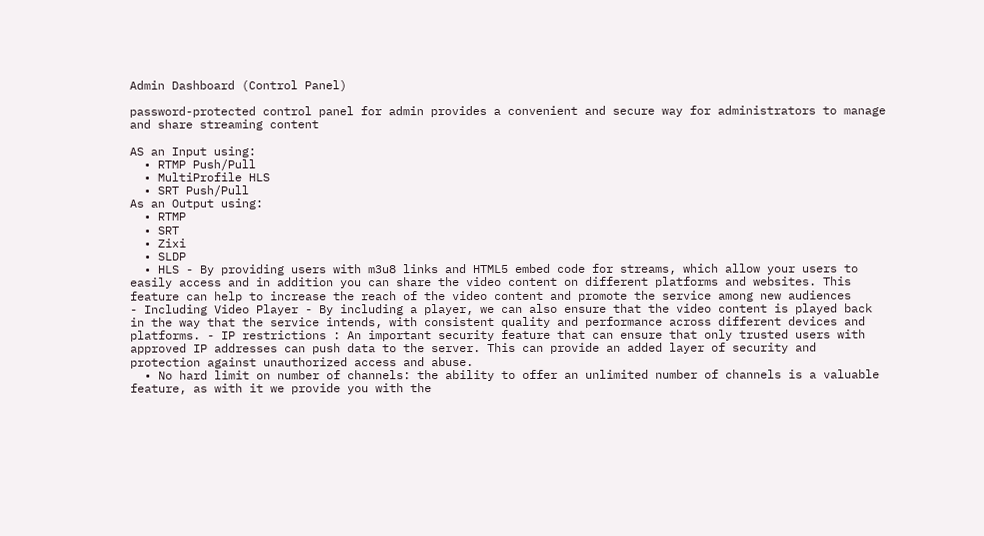Admin Dashboard (Control Panel)

password-protected control panel for admin provides a convenient and secure way for administrators to manage and share streaming content

AS an Input using:
  • RTMP Push/Pull
  • MultiProfile HLS
  • SRT Push/Pull
As an Output using:
  • RTMP
  • SRT
  • Zixi
  • SLDP
  • HLS - By providing users with m3u8 links and HTML5 embed code for streams, which allow your users to easily access and in addition you can share the video content on different platforms and websites. This feature can help to increase the reach of the video content and promote the service among new audiences
- Including Video Player - By including a player, we can also ensure that the video content is played back in the way that the service intends, with consistent quality and performance across different devices and platforms. - IP restrictions : An important security feature that can ensure that only trusted users with approved IP addresses can push data to the server. This can provide an added layer of security and protection against unauthorized access and abuse.
  • No hard limit on number of channels: the ability to offer an unlimited number of channels is a valuable feature, as with it we provide you with the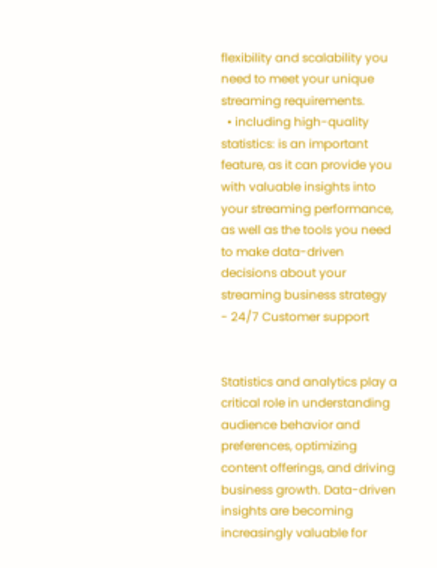flexibility and scalability you need to meet your unique streaming requirements.
  • including high-quality statistics: is an important feature, as it can provide you with valuable insights into your streaming performance, as well as the tools you need to make data-driven decisions about your streaming business strategy
- 24/7 Customer support


Statistics and analytics play a critical role in understanding audience behavior and preferences, optimizing content offerings, and driving business growth. Data-driven insights are becoming increasingly valuable for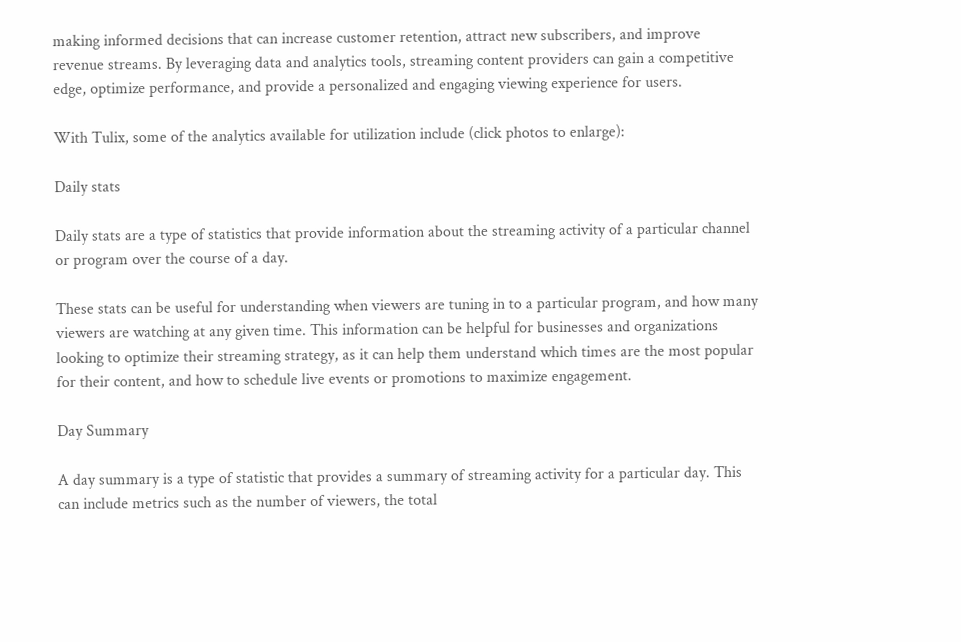making informed decisions that can increase customer retention, attract new subscribers, and improve revenue streams. By leveraging data and analytics tools, streaming content providers can gain a competitive edge, optimize performance, and provide a personalized and engaging viewing experience for users.

With Tulix, some of the analytics available for utilization include (click photos to enlarge):

Daily stats

Daily stats are a type of statistics that provide information about the streaming activity of a particular channel or program over the course of a day.

These stats can be useful for understanding when viewers are tuning in to a particular program, and how many viewers are watching at any given time. This information can be helpful for businesses and organizations looking to optimize their streaming strategy, as it can help them understand which times are the most popular for their content, and how to schedule live events or promotions to maximize engagement.

Day Summary

A day summary is a type of statistic that provides a summary of streaming activity for a particular day. This can include metrics such as the number of viewers, the total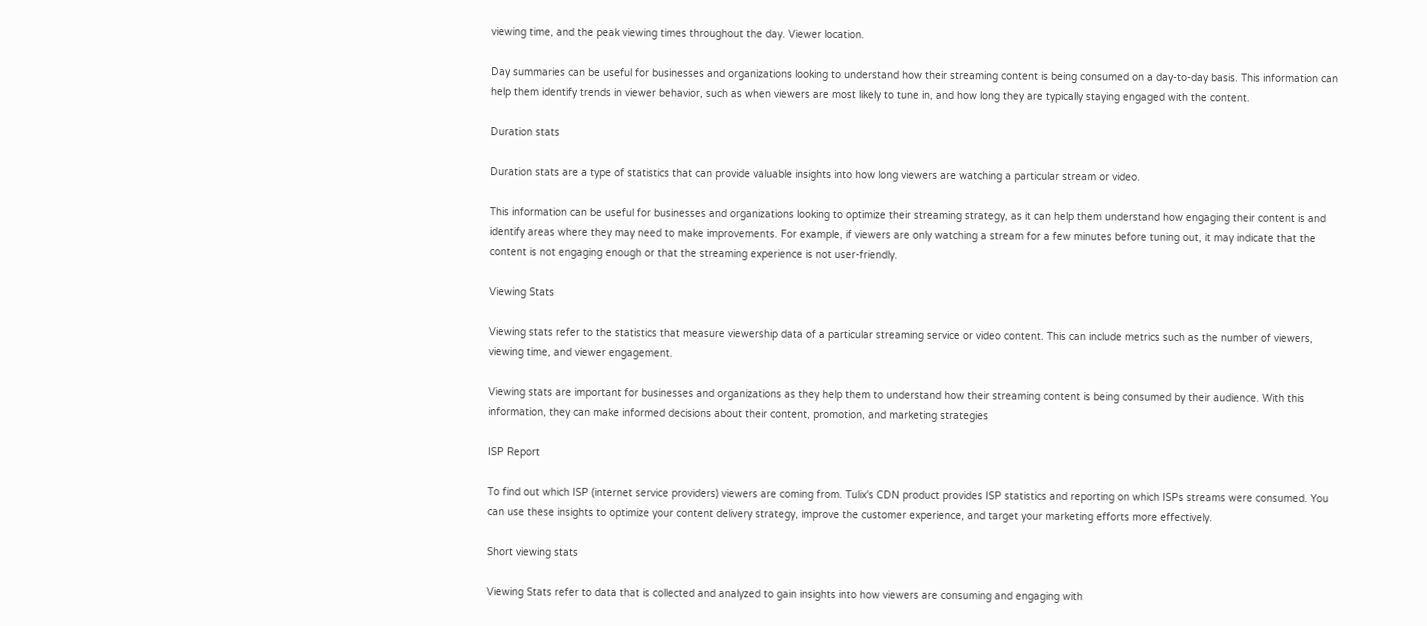viewing time, and the peak viewing times throughout the day. Viewer location.

Day summaries can be useful for businesses and organizations looking to understand how their streaming content is being consumed on a day-to-day basis. This information can help them identify trends in viewer behavior, such as when viewers are most likely to tune in, and how long they are typically staying engaged with the content.

Duration stats

Duration stats are a type of statistics that can provide valuable insights into how long viewers are watching a particular stream or video.

This information can be useful for businesses and organizations looking to optimize their streaming strategy, as it can help them understand how engaging their content is and identify areas where they may need to make improvements. For example, if viewers are only watching a stream for a few minutes before tuning out, it may indicate that the content is not engaging enough or that the streaming experience is not user-friendly.

Viewing Stats

Viewing stats refer to the statistics that measure viewership data of a particular streaming service or video content. This can include metrics such as the number of viewers, viewing time, and viewer engagement.

Viewing stats are important for businesses and organizations as they help them to understand how their streaming content is being consumed by their audience. With this information, they can make informed decisions about their content, promotion, and marketing strategies

ISP Report

To find out which ISP (internet service providers) viewers are coming from. Tulix's CDN product provides ISP statistics and reporting on which ISPs streams were consumed. You can use these insights to optimize your content delivery strategy, improve the customer experience, and target your marketing efforts more effectively.

Short viewing stats

Viewing Stats refer to data that is collected and analyzed to gain insights into how viewers are consuming and engaging with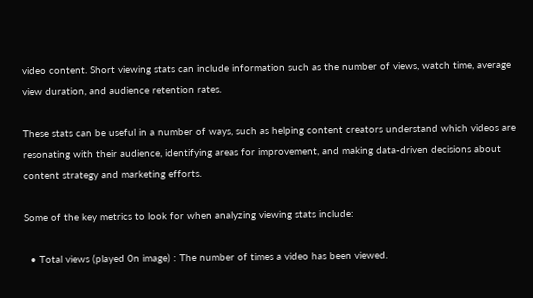video content. Short viewing stats can include information such as the number of views, watch time, average view duration, and audience retention rates.

These stats can be useful in a number of ways, such as helping content creators understand which videos are resonating with their audience, identifying areas for improvement, and making data-driven decisions about content strategy and marketing efforts.

Some of the key metrics to look for when analyzing viewing stats include:

  • Total views (played 0n image) : The number of times a video has been viewed.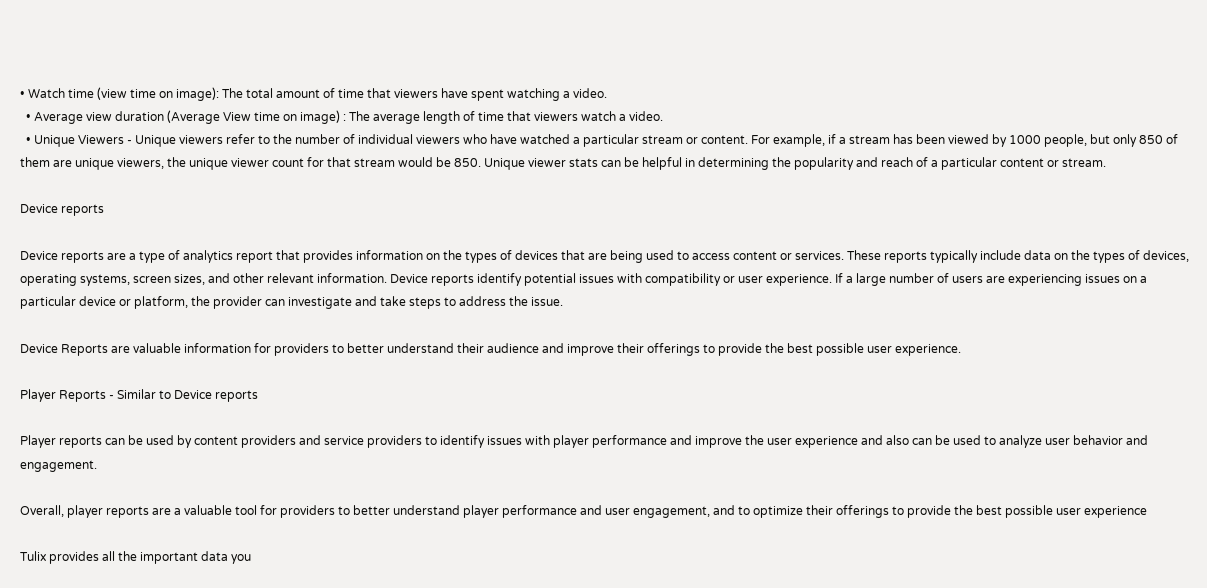• Watch time (view time on image): The total amount of time that viewers have spent watching a video.
  • Average view duration (Average View time on image) : The average length of time that viewers watch a video.
  • Unique Viewers - Unique viewers refer to the number of individual viewers who have watched a particular stream or content. For example, if a stream has been viewed by 1000 people, but only 850 of them are unique viewers, the unique viewer count for that stream would be 850. Unique viewer stats can be helpful in determining the popularity and reach of a particular content or stream.

Device reports

Device reports are a type of analytics report that provides information on the types of devices that are being used to access content or services. These reports typically include data on the types of devices, operating systems, screen sizes, and other relevant information. Device reports identify potential issues with compatibility or user experience. If a large number of users are experiencing issues on a particular device or platform, the provider can investigate and take steps to address the issue.

Device Reports are valuable information for providers to better understand their audience and improve their offerings to provide the best possible user experience.

Player Reports - Similar to Device reports

Player reports can be used by content providers and service providers to identify issues with player performance and improve the user experience and also can be used to analyze user behavior and engagement.

Overall, player reports are a valuable tool for providers to better understand player performance and user engagement, and to optimize their offerings to provide the best possible user experience

Tulix provides all the important data you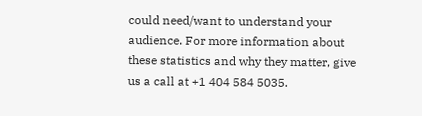could need/want to understand your audience. For more information about these statistics and why they matter, give us a call at +1 404 584 5035.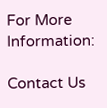For More Information:

Contact Us